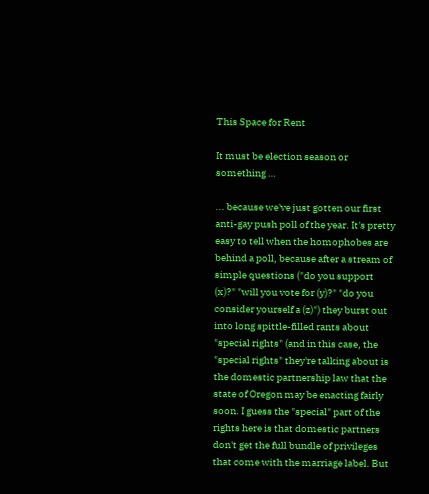This Space for Rent

It must be election season or something …

... because we've just gotten our first anti-gay push poll of the year. It's pretty easy to tell when the homophobes are behind a poll, because after a stream of simple questions ("do you support (x)?" "will you vote for (y)?" "do you consider yourself a (z)") they burst out into long spittle-filled rants about "special rights" (and in this case, the "special rights" they're talking about is the domestic partnership law that the state of Oregon may be enacting fairly soon. I guess the "special" part of the rights here is that domestic partners don't get the full bundle of privileges that come with the marriage label. But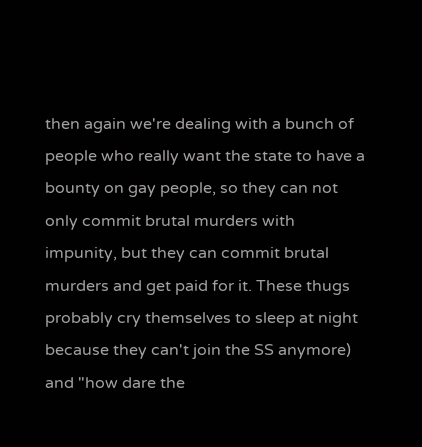then again we're dealing with a bunch of people who really want the state to have a bounty on gay people, so they can not only commit brutal murders with impunity, but they can commit brutal murders and get paid for it. These thugs probably cry themselves to sleep at night because they can't join the SS anymore) and "how dare the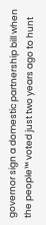governor sign a domestic partnership bill when the people™ voted just two years ago to hunt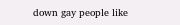down gay people like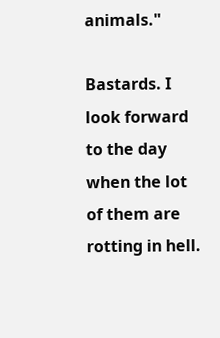animals."

Bastards. I look forward to the day when the lot of them are rotting in hell.